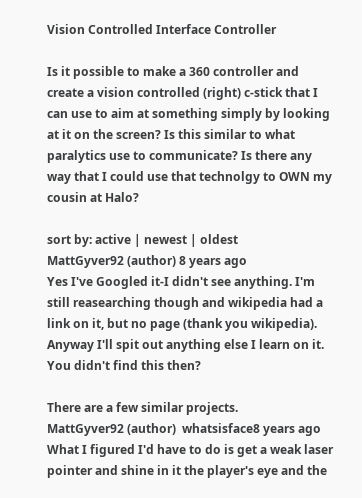Vision Controlled Interface Controller

Is it possible to make a 360 controller and create a vision controlled (right) c-stick that I can use to aim at something simply by looking at it on the screen? Is this similar to what paralytics use to communicate? Is there any way that I could use that technolgy to OWN my cousin at Halo?

sort by: active | newest | oldest
MattGyver92 (author) 8 years ago
Yes I've Googled it-I didn't see anything. I'm still reasearching though and wikipedia had a link on it, but no page (thank you wikipedia). Anyway I'll spit out anything else I learn on it.
You didn't find this then?

There are a few similar projects.
MattGyver92 (author)  whatsisface8 years ago
What I figured I'd have to do is get a weak laser pointer and shine in it the player's eye and the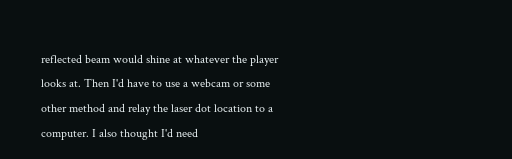reflected beam would shine at whatever the player looks at. Then I'd have to use a webcam or some other method and relay the laser dot location to a computer. I also thought I'd need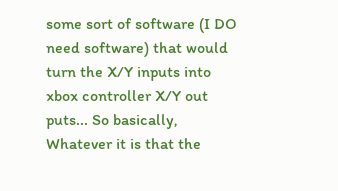some sort of software (I DO need software) that would turn the X/Y inputs into xbox controller X/Y out puts... So basically, Whatever it is that the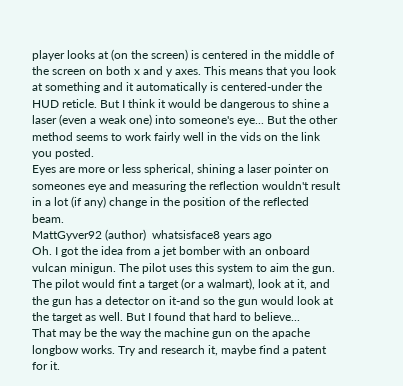player looks at (on the screen) is centered in the middle of the screen on both x and y axes. This means that you look at something and it automatically is centered-under the HUD reticle. But I think it would be dangerous to shine a laser (even a weak one) into someone's eye... But the other method seems to work fairly well in the vids on the link you posted.
Eyes are more or less spherical, shining a laser pointer on someones eye and measuring the reflection wouldn't result in a lot (if any) change in the position of the reflected beam.
MattGyver92 (author)  whatsisface8 years ago
Oh. I got the idea from a jet bomber with an onboard vulcan minigun. The pilot uses this system to aim the gun. The pilot would fint a target (or a walmart), look at it, and the gun has a detector on it-and so the gun would look at the target as well. But I found that hard to believe...
That may be the way the machine gun on the apache longbow works. Try and research it, maybe find a patent for it.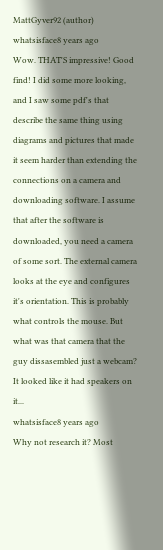MattGyver92 (author)  whatsisface8 years ago
Wow. THAT'S impressive! Good find! I did some more looking, and I saw some pdf's that describe the same thing using diagrams and pictures that made it seem harder than extending the connections on a camera and downloading software. I assume that after the software is downloaded, you need a camera of some sort. The external camera looks at the eye and configures it's orientation. This is probably what controls the mouse. But what was that camera that the guy dissasembled just a webcam? It looked like it had speakers on it...
whatsisface8 years ago
Why not research it? Most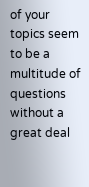of your topics seem to be a multitude of questions without a great deal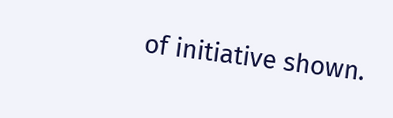of initiative shown.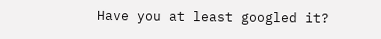Have you at least googled it?